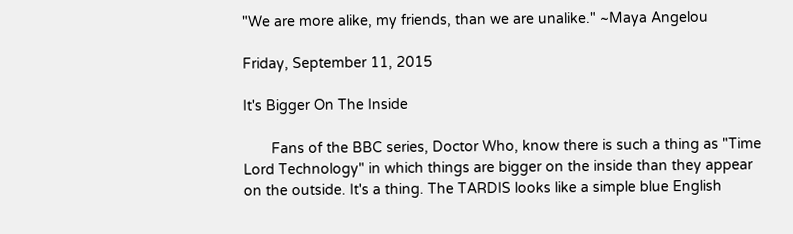"We are more alike, my friends, than we are unalike." ~Maya Angelou

Friday, September 11, 2015

It's Bigger On The Inside

       Fans of the BBC series, Doctor Who, know there is such a thing as "Time Lord Technology" in which things are bigger on the inside than they appear on the outside. It's a thing. The TARDIS looks like a simple blue English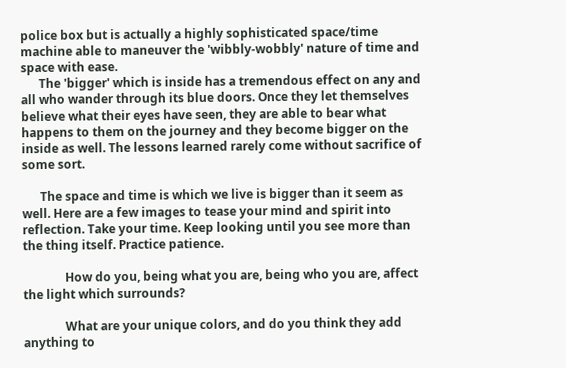police box but is actually a highly sophisticated space/time machine able to maneuver the 'wibbly-wobbly' nature of time and space with ease.
      The 'bigger' which is inside has a tremendous effect on any and all who wander through its blue doors. Once they let themselves believe what their eyes have seen, they are able to bear what happens to them on the journey and they become bigger on the inside as well. The lessons learned rarely come without sacrifice of some sort.

      The space and time is which we live is bigger than it seem as well. Here are a few images to tease your mind and spirit into reflection. Take your time. Keep looking until you see more than the thing itself. Practice patience.

              How do you, being what you are, being who you are, affect the light which surrounds?

              What are your unique colors, and do you think they add anything to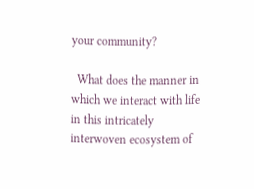your community?

  What does the manner in which we interact with life in this intricately interwoven ecosystem of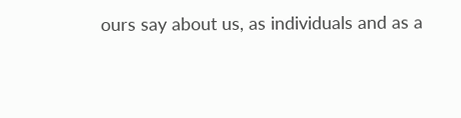ours say about us, as individuals and as a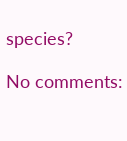species?

No comments: